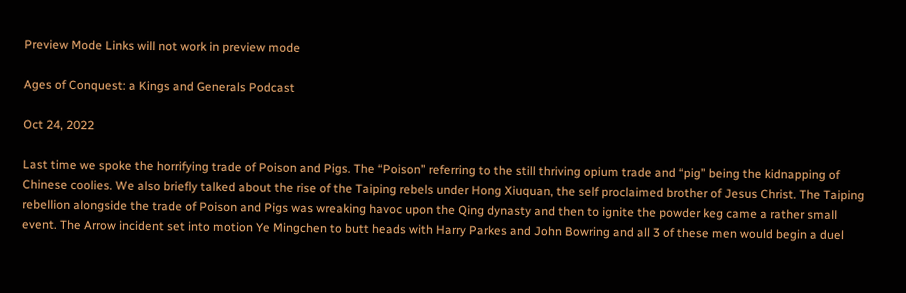Preview Mode Links will not work in preview mode

Ages of Conquest: a Kings and Generals Podcast

Oct 24, 2022

Last time we spoke the horrifying trade of Poison and Pigs. The “Poison” referring to the still thriving opium trade and “pig” being the kidnapping of Chinese coolies. We also briefly talked about the rise of the Taiping rebels under Hong Xiuquan, the self proclaimed brother of Jesus Christ. The Taiping rebellion alongside the trade of Poison and Pigs was wreaking havoc upon the Qing dynasty and then to ignite the powder keg came a rather small event. The Arrow incident set into motion Ye Mingchen to butt heads with Harry Parkes and John Bowring and all 3 of these men would begin a duel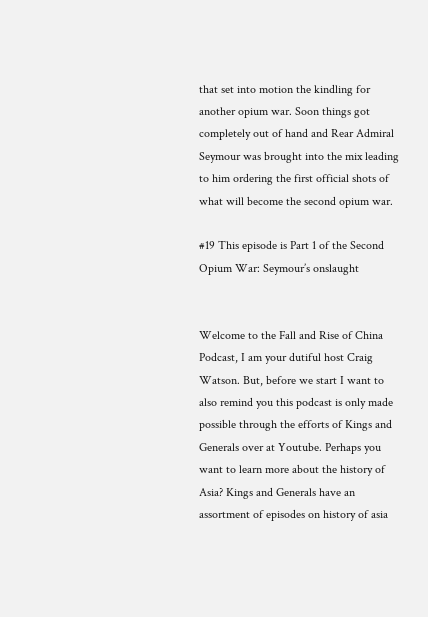that set into motion the kindling for another opium war. Soon things got completely out of hand and Rear Admiral Seymour was brought into the mix leading to him ordering the first official shots of what will become the second opium war.

#19 This episode is Part 1 of the Second Opium War: Seymour’s onslaught


Welcome to the Fall and Rise of China Podcast, I am your dutiful host Craig Watson. But, before we start I want to also remind you this podcast is only made possible through the efforts of Kings and Generals over at Youtube. Perhaps you want to learn more about the history of Asia? Kings and Generals have an assortment of episodes on history of asia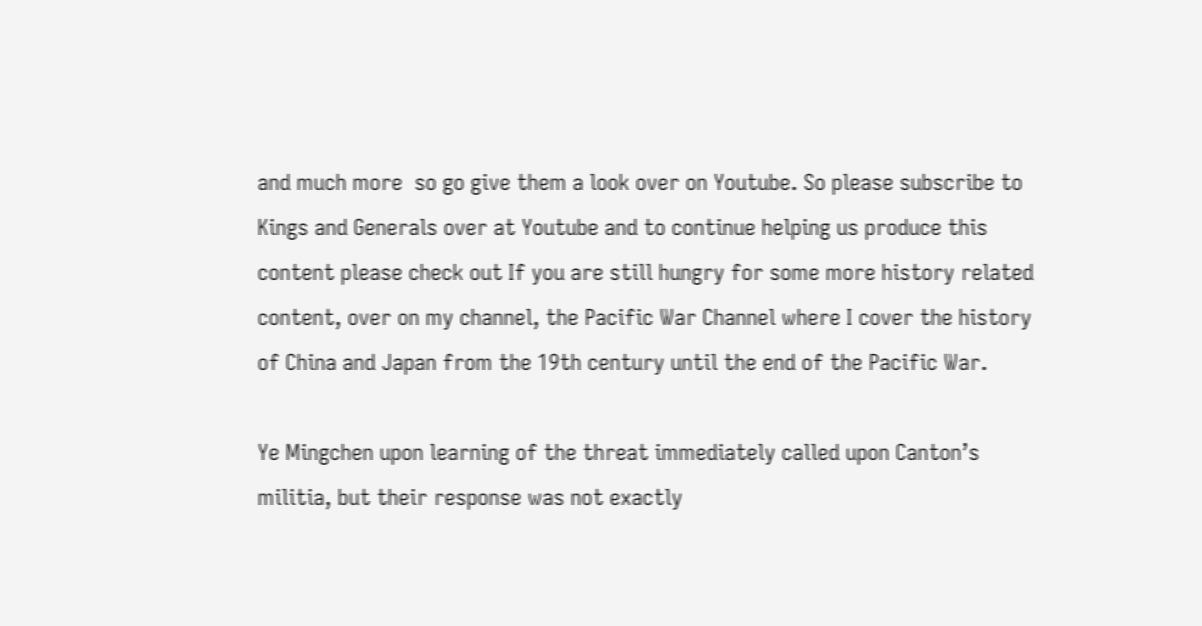and much more  so go give them a look over on Youtube. So please subscribe to Kings and Generals over at Youtube and to continue helping us produce this content please check out If you are still hungry for some more history related content, over on my channel, the Pacific War Channel where I cover the history of China and Japan from the 19th century until the end of the Pacific War.

Ye Mingchen upon learning of the threat immediately called upon Canton’s militia, but their response was not exactly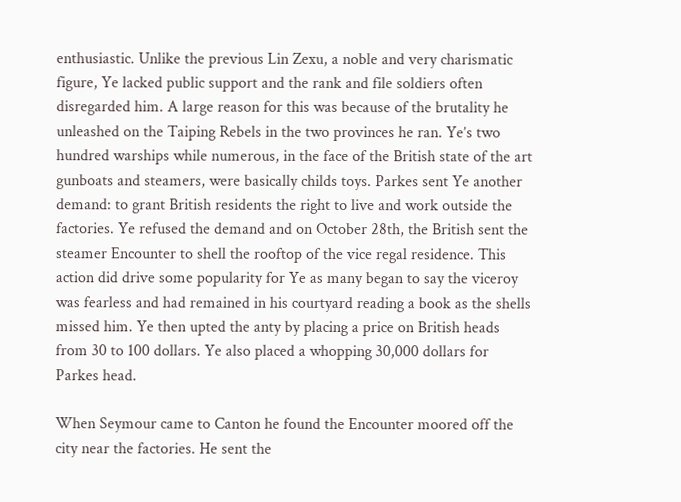enthusiastic. Unlike the previous Lin Zexu, a noble and very charismatic figure, Ye lacked public support and the rank and file soldiers often disregarded him. A large reason for this was because of the brutality he unleashed on the Taiping Rebels in the two provinces he ran. Ye’s two hundred warships while numerous, in the face of the British state of the art gunboats and steamers, were basically childs toys. Parkes sent Ye another demand: to grant British residents the right to live and work outside the factories. Ye refused the demand and on October 28th, the British sent the steamer Encounter to shell the rooftop of the vice regal residence. This action did drive some popularity for Ye as many began to say the viceroy was fearless and had remained in his courtyard reading a book as the shells missed him. Ye then upted the anty by placing a price on British heads from 30 to 100 dollars. Ye also placed a whopping 30,000 dollars for Parkes head.

When Seymour came to Canton he found the Encounter moored off the city near the factories. He sent the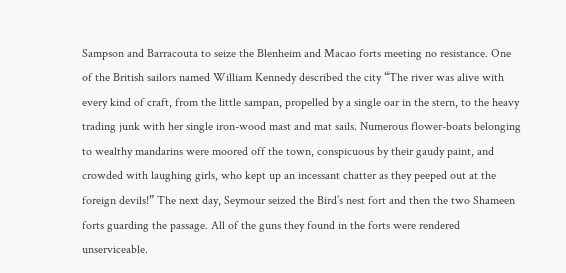Sampson and Barracouta to seize the Blenheim and Macao forts meeting no resistance. One of the British sailors named William Kennedy described the city “The river was alive with every kind of craft, from the little sampan, propelled by a single oar in the stern, to the heavy trading junk with her single iron-wood mast and mat sails. Numerous flower-boats belonging to wealthy mandarins were moored off the town, conspicuous by their gaudy paint, and crowded with laughing girls, who kept up an incessant chatter as they peeped out at the foreign devils!” The next day, Seymour seized the Bird’s nest fort and then the two Shameen forts guarding the passage. All of the guns they found in the forts were rendered unserviceable.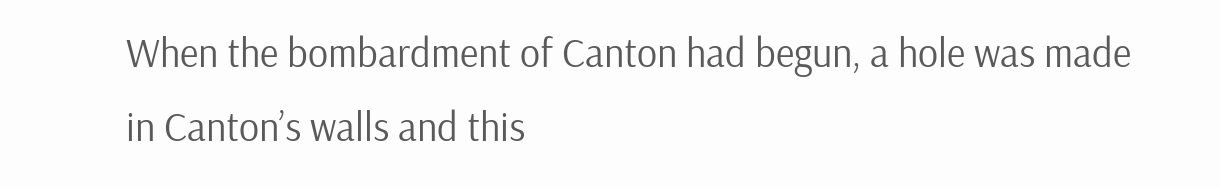When the bombardment of Canton had begun, a hole was made in Canton’s walls and this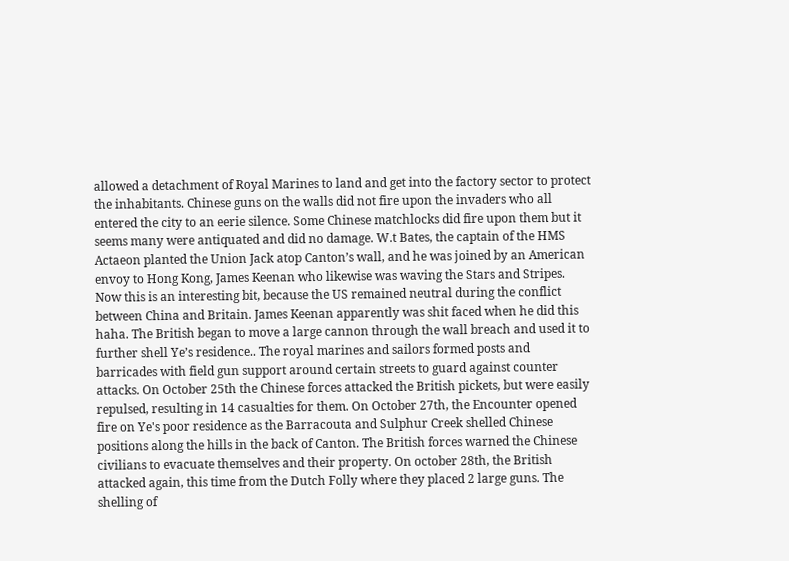allowed a detachment of Royal Marines to land and get into the factory sector to protect the inhabitants. Chinese guns on the walls did not fire upon the invaders who all entered the city to an eerie silence. Some Chinese matchlocks did fire upon them but it seems many were antiquated and did no damage. W.t Bates, the captain of the HMS Actaeon planted the Union Jack atop Canton’s wall, and he was joined by an American envoy to Hong Kong, James Keenan who likewise was waving the Stars and Stripes. Now this is an interesting bit, because the US remained neutral during the conflict between China and Britain. James Keenan apparently was shit faced when he did this haha. The British began to move a large cannon through the wall breach and used it to further shell Ye’s residence.. The royal marines and sailors formed posts and barricades with field gun support around certain streets to guard against counter attacks. On October 25th the Chinese forces attacked the British pickets, but were easily repulsed, resulting in 14 casualties for them. On October 27th, the Encounter opened fire on Ye's poor residence as the Barracouta and Sulphur Creek shelled Chinese positions along the hills in the back of Canton. The British forces warned the Chinese civilians to evacuate themselves and their property. On october 28th, the British attacked again, this time from the Dutch Folly where they placed 2 large guns. The shelling of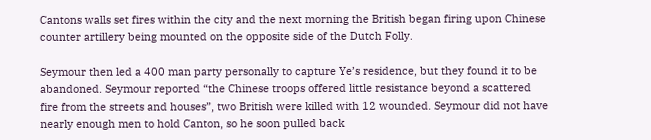Cantons walls set fires within the city and the next morning the British began firing upon Chinese counter artillery being mounted on the opposite side of the Dutch Folly.

Seymour then led a 400 man party personally to capture Ye’s residence, but they found it to be abandoned. Seymour reported “the Chinese troops offered little resistance beyond a scattered fire from the streets and houses”, two British were killed with 12 wounded. Seymour did not have nearly enough men to hold Canton, so he soon pulled back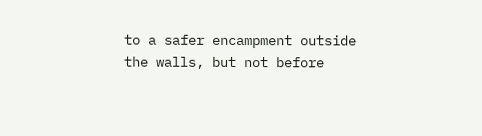to a safer encampment outside the walls, but not before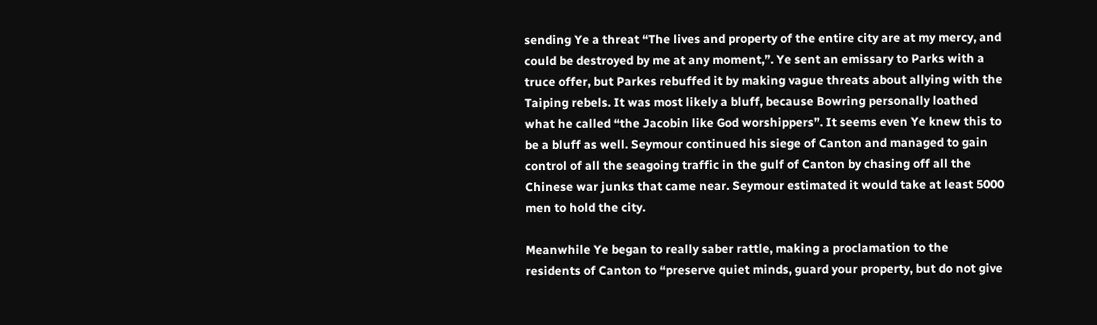sending Ye a threat “The lives and property of the entire city are at my mercy, and could be destroyed by me at any moment,”. Ye sent an emissary to Parks with a truce offer, but Parkes rebuffed it by making vague threats about allying with the Taiping rebels. It was most likely a bluff, because Bowring personally loathed what he called “the Jacobin like God worshippers”. It seems even Ye knew this to be a bluff as well. Seymour continued his siege of Canton and managed to gain control of all the seagoing traffic in the gulf of Canton by chasing off all the Chinese war junks that came near. Seymour estimated it would take at least 5000 men to hold the city.

Meanwhile Ye began to really saber rattle, making a proclamation to the residents of Canton to “preserve quiet minds, guard your property, but do not give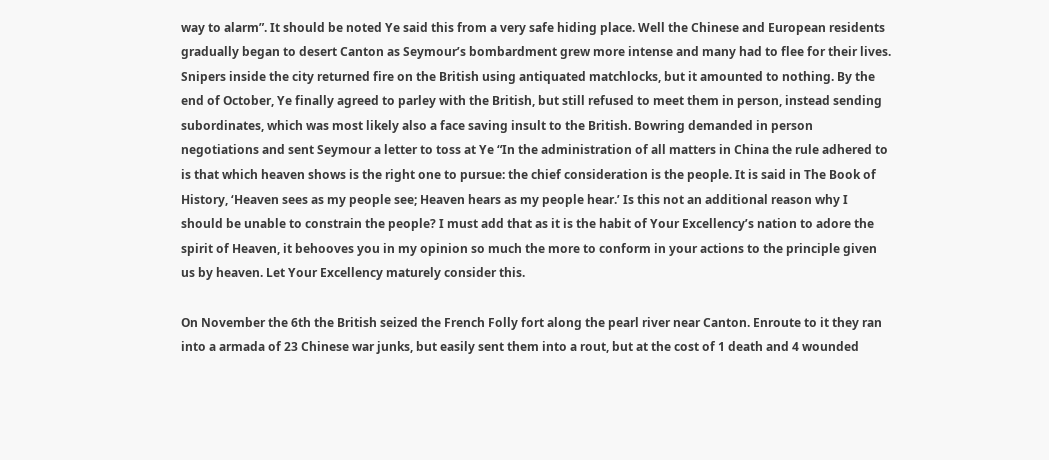way to alarm”. It should be noted Ye said this from a very safe hiding place. Well the Chinese and European residents gradually began to desert Canton as Seymour’s bombardment grew more intense and many had to flee for their lives. Snipers inside the city returned fire on the British using antiquated matchlocks, but it amounted to nothing. By the end of October, Ye finally agreed to parley with the British, but still refused to meet them in person, instead sending subordinates, which was most likely also a face saving insult to the British. Bowring demanded in person negotiations and sent Seymour a letter to toss at Ye “In the administration of all matters in China the rule adhered to is that which heaven shows is the right one to pursue: the chief consideration is the people. It is said in The Book of History, ‘Heaven sees as my people see; Heaven hears as my people hear.’ Is this not an additional reason why I should be unable to constrain the people? I must add that as it is the habit of Your Excellency’s nation to adore the spirit of Heaven, it behooves you in my opinion so much the more to conform in your actions to the principle given us by heaven. Let Your Excellency maturely consider this.

On November the 6th the British seized the French Folly fort along the pearl river near Canton. Enroute to it they ran into a armada of 23 Chinese war junks, but easily sent them into a rout, but at the cost of 1 death and 4 wounded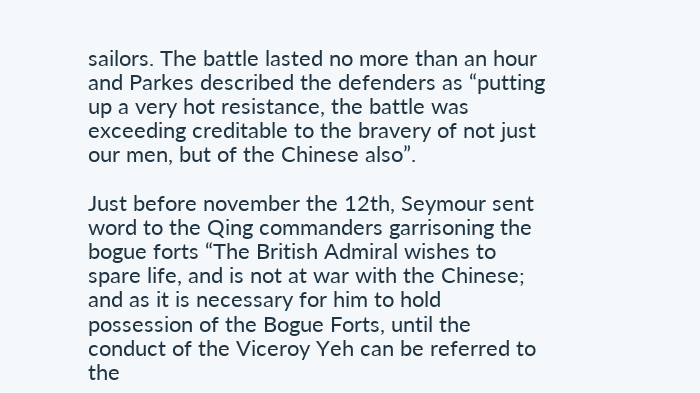sailors. The battle lasted no more than an hour and Parkes described the defenders as “putting up a very hot resistance, the battle was exceeding creditable to the bravery of not just our men, but of the Chinese also”.

Just before november the 12th, Seymour sent word to the Qing commanders garrisoning the bogue forts “The British Admiral wishes to spare life, and is not at war with the Chinese; and as it is necessary for him to hold possession of the Bogue Forts, until the conduct of the Viceroy Yeh can be referred to the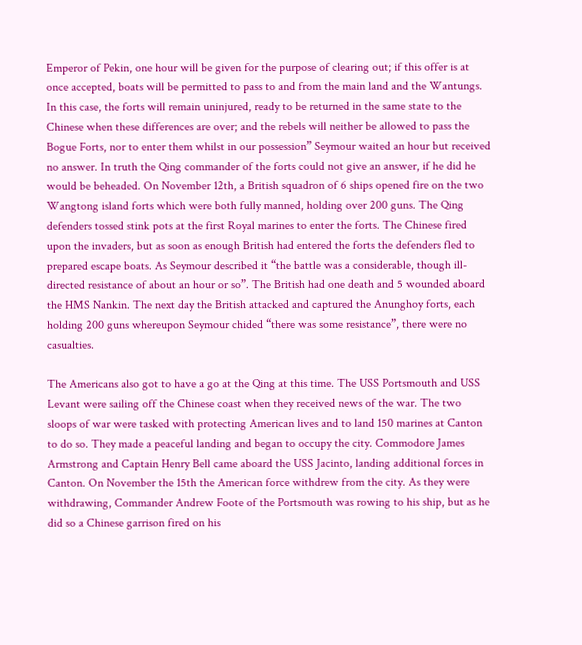Emperor of Pekin, one hour will be given for the purpose of clearing out; if this offer is at once accepted, boats will be permitted to pass to and from the main land and the Wantungs. In this case, the forts will remain uninjured, ready to be returned in the same state to the Chinese when these differences are over; and the rebels will neither be allowed to pass the Bogue Forts, nor to enter them whilst in our possession” Seymour waited an hour but received no answer. In truth the Qing commander of the forts could not give an answer, if he did he would be beheaded. On November 12th, a British squadron of 6 ships opened fire on the two Wangtong island forts which were both fully manned, holding over 200 guns. The Qing defenders tossed stink pots at the first Royal marines to enter the forts. The Chinese fired upon the invaders, but as soon as enough British had entered the forts the defenders fled to prepared escape boats. As Seymour described it “the battle was a considerable, though ill-directed resistance of about an hour or so”. The British had one death and 5 wounded aboard the HMS Nankin. The next day the British attacked and captured the Anunghoy forts, each holding 200 guns whereupon Seymour chided “there was some resistance”, there were no casualties.

The Americans also got to have a go at the Qing at this time. The USS Portsmouth and USS Levant were sailing off the Chinese coast when they received news of the war. The two sloops of war were tasked with protecting American lives and to land 150 marines at Canton to do so. They made a peaceful landing and began to occupy the city. Commodore James Armstrong and Captain Henry Bell came aboard the USS Jacinto, landing additional forces in Canton. On November the 15th the American force withdrew from the city. As they were withdrawing, Commander Andrew Foote of the Portsmouth was rowing to his ship, but as he did so a Chinese garrison fired on his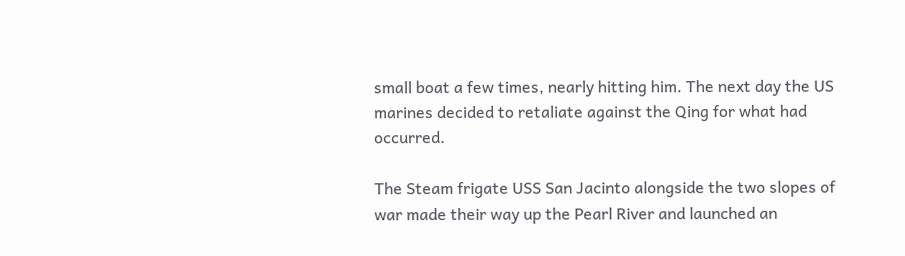small boat a few times, nearly hitting him. The next day the US marines decided to retaliate against the Qing for what had occurred.

The Steam frigate USS San Jacinto alongside the two slopes of war made their way up the Pearl River and launched an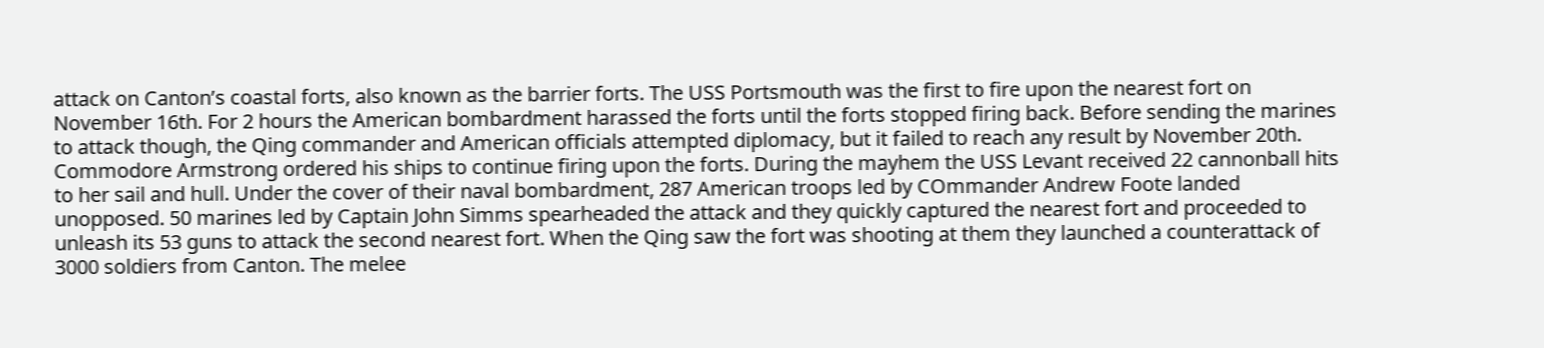attack on Canton’s coastal forts, also known as the barrier forts. The USS Portsmouth was the first to fire upon the nearest fort on November 16th. For 2 hours the American bombardment harassed the forts until the forts stopped firing back. Before sending the marines to attack though, the Qing commander and American officials attempted diplomacy, but it failed to reach any result by November 20th. Commodore Armstrong ordered his ships to continue firing upon the forts. During the mayhem the USS Levant received 22 cannonball hits to her sail and hull. Under the cover of their naval bombardment, 287 American troops led by COmmander Andrew Foote landed unopposed. 50 marines led by Captain John Simms spearheaded the attack and they quickly captured the nearest fort and proceeded to unleash its 53 guns to attack the second nearest fort. When the Qing saw the fort was shooting at them they launched a counterattack of 3000 soldiers from Canton. The melee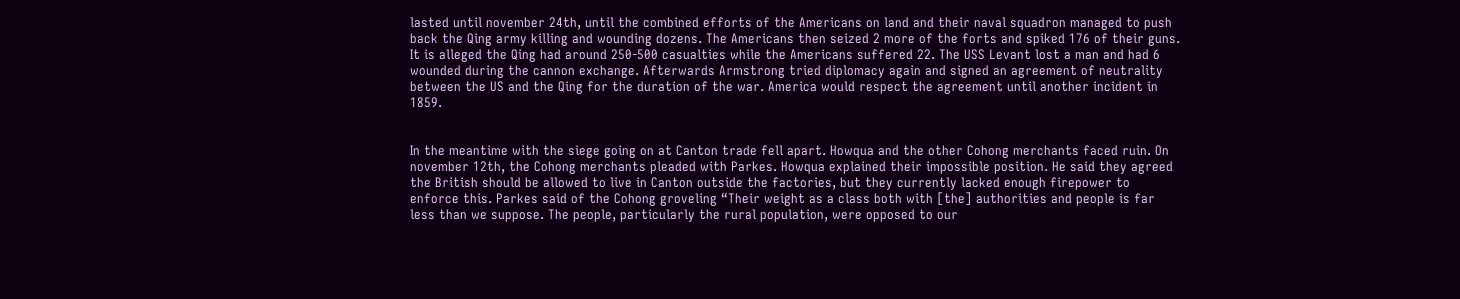lasted until november 24th, until the combined efforts of the Americans on land and their naval squadron managed to push back the Qing army killing and wounding dozens. The Americans then seized 2 more of the forts and spiked 176 of their guns. It is alleged the Qing had around 250-500 casualties while the Americans suffered 22. The USS Levant lost a man and had 6 wounded during the cannon exchange. Afterwards Armstrong tried diplomacy again and signed an agreement of neutrality between the US and the Qing for the duration of the war. America would respect the agreement until another incident in 1859.


In the meantime with the siege going on at Canton trade fell apart. Howqua and the other Cohong merchants faced ruin. On november 12th, the Cohong merchants pleaded with Parkes. Howqua explained their impossible position. He said they agreed the British should be allowed to live in Canton outside the factories, but they currently lacked enough firepower to enforce this. Parkes said of the Cohong groveling “Their weight as a class both with [the] authorities and people is far less than we suppose. The people, particularly the rural population, were opposed to our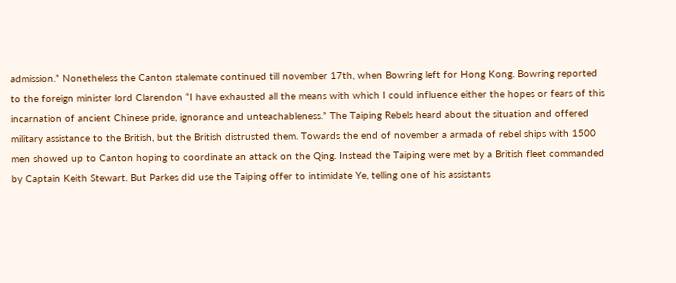admission.” Nonetheless the Canton stalemate continued till november 17th, when Bowring left for Hong Kong. Bowring reported to the foreign minister lord Clarendon “I have exhausted all the means with which I could influence either the hopes or fears of this incarnation of ancient Chinese pride, ignorance and unteachableness.” The Taiping Rebels heard about the situation and offered military assistance to the British, but the British distrusted them. Towards the end of november a armada of rebel ships with 1500 men showed up to Canton hoping to coordinate an attack on the Qing. Instead the Taiping were met by a British fleet commanded by Captain Keith Stewart. But Parkes did use the Taiping offer to intimidate Ye, telling one of his assistants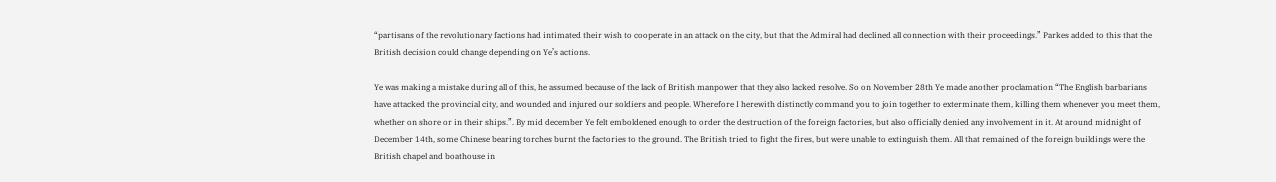“partisans of the revolutionary factions had intimated their wish to cooperate in an attack on the city, but that the Admiral had declined all connection with their proceedings.” Parkes added to this that the British decision could change depending on Ye’s actions.

Ye was making a mistake during all of this, he assumed because of the lack of British manpower that they also lacked resolve. So on November 28th Ye made another proclamation “The English barbarians have attacked the provincial city, and wounded and injured our soldiers and people. Wherefore I herewith distinctly command you to join together to exterminate them, killing them whenever you meet them, whether on shore or in their ships.”. By mid december Ye felt emboldened enough to order the destruction of the foreign factories, but also officially denied any involvement in it. At around midnight of December 14th, some Chinese bearing torches burnt the factories to the ground. The British tried to fight the fires, but were unable to extinguish them. All that remained of the foreign buildings were the British chapel and boathouse in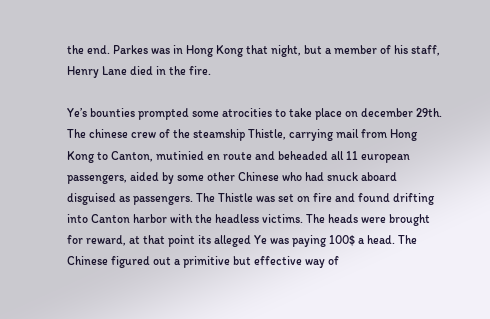the end. Parkes was in Hong Kong that night, but a member of his staff, Henry Lane died in the fire.

Ye’s bounties prompted some atrocities to take place on december 29th. The chinese crew of the steamship Thistle, carrying mail from Hong Kong to Canton, mutinied en route and beheaded all 11 european passengers, aided by some other Chinese who had snuck aboard disguised as passengers. The Thistle was set on fire and found drifting into Canton harbor with the headless victims. The heads were brought for reward, at that point its alleged Ye was paying 100$ a head. The Chinese figured out a primitive but effective way of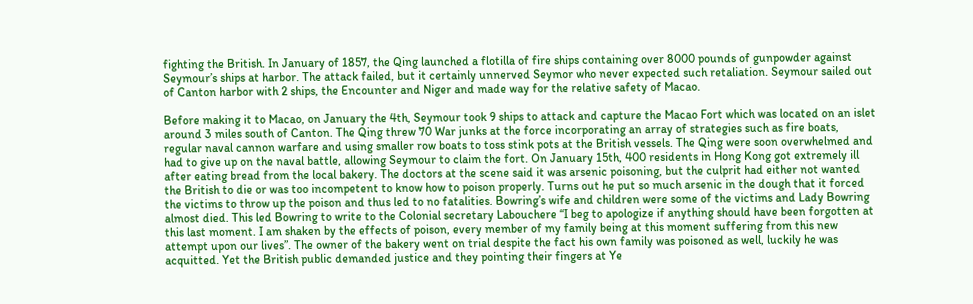fighting the British. In January of 1857, the Qing launched a flotilla of fire ships containing over 8000 pounds of gunpowder against Seymour’s ships at harbor. The attack failed, but it certainly unnerved Seymor who never expected such retaliation. Seymour sailed out of Canton harbor with 2 ships, the Encounter and Niger and made way for the relative safety of Macao.

Before making it to Macao, on January the 4th, Seymour took 9 ships to attack and capture the Macao Fort which was located on an islet around 3 miles south of Canton. The Qing threw 70 War junks at the force incorporating an array of strategies such as fire boats, regular naval cannon warfare and using smaller row boats to toss stink pots at the British vessels. The Qing were soon overwhelmed and had to give up on the naval battle, allowing Seymour to claim the fort. On January 15th, 400 residents in Hong Kong got extremely ill after eating bread from the local bakery. The doctors at the scene said it was arsenic poisoning, but the culprit had either not wanted the British to die or was too incompetent to know how to poison properly. Turns out he put so much arsenic in the dough that it forced the victims to throw up the poison and thus led to no fatalities. Bowring’s wife and children were some of the victims and Lady Bowring almost died. This led Bowring to write to the Colonial secretary Labouchere “I beg to apologize if anything should have been forgotten at this last moment. I am shaken by the effects of poison, every member of my family being at this moment suffering from this new attempt upon our lives”. The owner of the bakery went on trial despite the fact his own family was poisoned as well, luckily he was acquitted. Yet the British public demanded justice and they pointing their fingers at Ye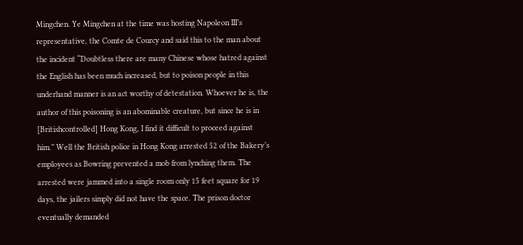Mingchen. Ye Mingchen at the time was hosting Napoleon III’s representative, the Comte de Courcy and said this to the man about the incident “Doubtless there are many Chinese whose hatred against the English has been much increased, but to poison people in this underhand manner is an act worthy of detestation. Whoever he is, the author of this poisoning is an abominable creature, but since he is in [Britishcontrolled] Hong Kong, I find it difficult to proceed against him.” Well the British police in Hong Kong arrested 52 of the Bakery’s employees as Bowring prevented a mob from lynching them. The arrested were jammed into a single room only 15 feet square for 19 days, the jailers simply did not have the space. The prison doctor eventually demanded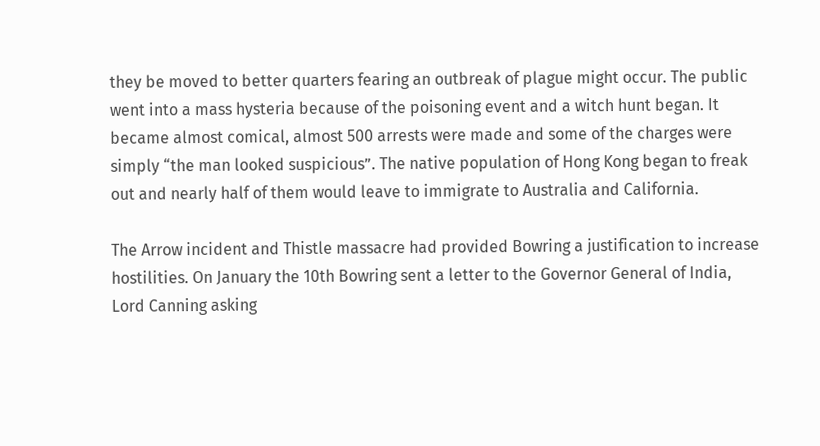they be moved to better quarters fearing an outbreak of plague might occur. The public went into a mass hysteria because of the poisoning event and a witch hunt began. It became almost comical, almost 500 arrests were made and some of the charges were simply “the man looked suspicious”. The native population of Hong Kong began to freak out and nearly half of them would leave to immigrate to Australia and California.

The Arrow incident and Thistle massacre had provided Bowring a justification to increase hostilities. On January the 10th Bowring sent a letter to the Governor General of India, Lord Canning asking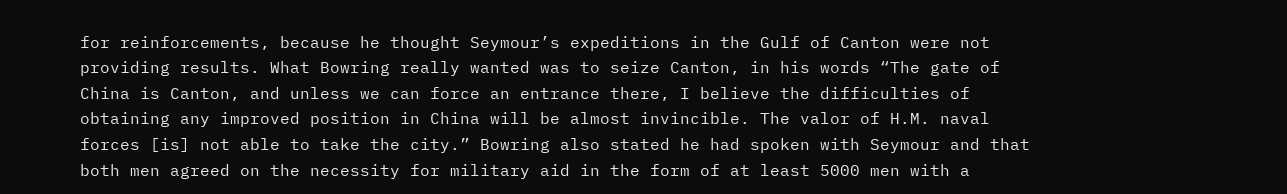for reinforcements, because he thought Seymour’s expeditions in the Gulf of Canton were not providing results. What Bowring really wanted was to seize Canton, in his words “The gate of China is Canton, and unless we can force an entrance there, I believe the difficulties of obtaining any improved position in China will be almost invincible. The valor of H.M. naval forces [is] not able to take the city.” Bowring also stated he had spoken with Seymour and that both men agreed on the necessity for military aid in the form of at least 5000 men with a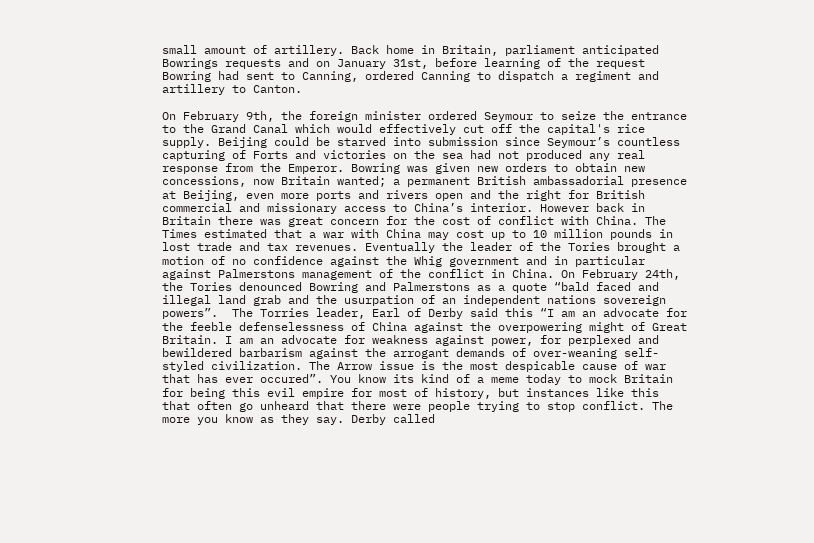small amount of artillery. Back home in Britain, parliament anticipated Bowrings requests and on January 31st, before learning of the request Bowring had sent to Canning, ordered Canning to dispatch a regiment and artillery to Canton.

On February 9th, the foreign minister ordered Seymour to seize the entrance to the Grand Canal which would effectively cut off the capital's rice supply. Beijing could be starved into submission since Seymour’s countless capturing of Forts and victories on the sea had not produced any real response from the Emperor. Bowring was given new orders to obtain new concessions, now Britain wanted; a permanent British ambassadorial presence at Beijing, even more ports and rivers open and the right for British commercial and missionary access to China’s interior. However back in Britain there was great concern for the cost of conflict with China. The Times estimated that a war with China may cost up to 10 million pounds in lost trade and tax revenues. Eventually the leader of the Tories brought a motion of no confidence against the Whig government and in particular against Palmerstons management of the conflict in China. On February 24th, the Tories denounced Bowring and Palmerstons as a quote “bald faced and illegal land grab and the usurpation of an independent nations sovereign powers”.  The Torries leader, Earl of Derby said this “I am an advocate for the feeble defenselessness of China against the overpowering might of Great Britain. I am an advocate for weakness against power, for perplexed and bewildered barbarism against the arrogant demands of over-weaning self-styled civilization. The Arrow issue is the most despicable cause of war that has ever occured”. You know its kind of a meme today to mock Britain for being this evil empire for most of history, but instances like this that often go unheard that there were people trying to stop conflict. The more you know as they say. Derby called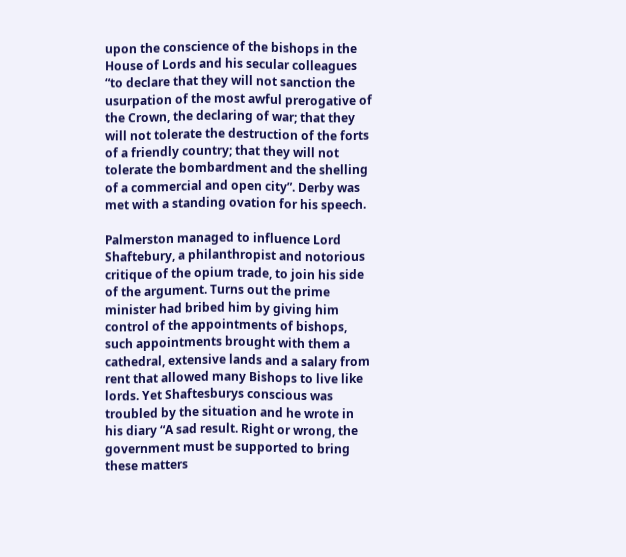upon the conscience of the bishops in the House of Lords and his secular colleagues “to declare that they will not sanction the usurpation of the most awful prerogative of the Crown, the declaring of war; that they will not tolerate the destruction of the forts of a friendly country; that they will not tolerate the bombardment and the shelling of a commercial and open city”. Derby was met with a standing ovation for his speech.

Palmerston managed to influence Lord Shaftebury, a philanthropist and notorious critique of the opium trade, to join his side of the argument. Turns out the prime minister had bribed him by giving him control of the appointments of bishops, such appointments brought with them a cathedral, extensive lands and a salary from rent that allowed many Bishops to live like lords. Yet Shaftesburys conscious was troubled by the situation and he wrote in his diary “A sad result. Right or wrong, the government must be supported to bring these matters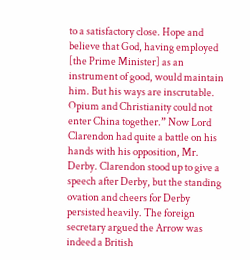to a satisfactory close. Hope and believe that God, having employed [the Prime Minister] as an instrument of good, would maintain him. But his ways are inscrutable. Opium and Christianity could not enter China together.” Now Lord Clarendon had quite a battle on his hands with his opposition, Mr. Derby. Clarendon stood up to give a speech after Derby, but the standing ovation and cheers for Derby persisted heavily. The foreign secretary argued the Arrow was indeed a British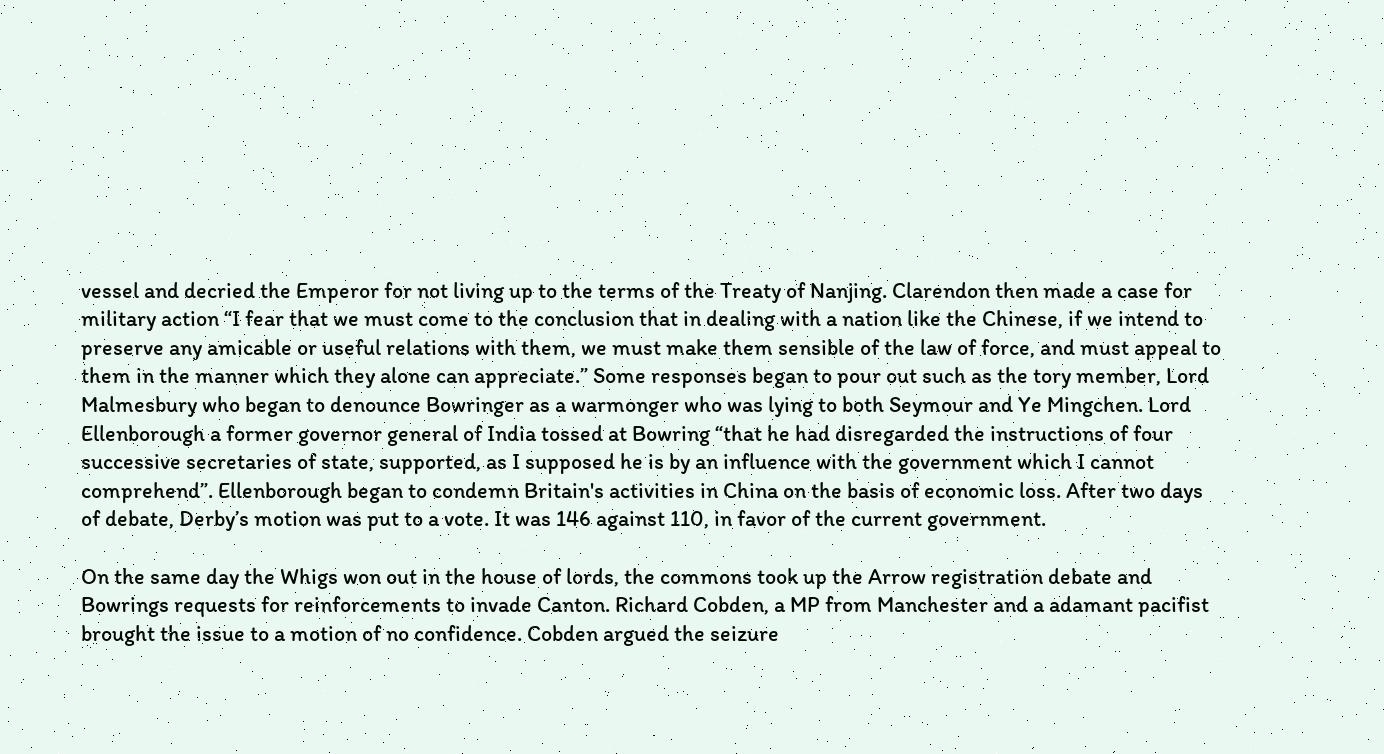vessel and decried the Emperor for not living up to the terms of the Treaty of Nanjing. Clarendon then made a case for military action “I fear that we must come to the conclusion that in dealing with a nation like the Chinese, if we intend to preserve any amicable or useful relations with them, we must make them sensible of the law of force, and must appeal to them in the manner which they alone can appreciate.” Some responses began to pour out such as the tory member, Lord Malmesbury who began to denounce Bowringer as a warmonger who was lying to both Seymour and Ye Mingchen. Lord Ellenborough a former governor general of India tossed at Bowring “that he had disregarded the instructions of four successive secretaries of state, supported, as I supposed he is by an influence with the government which I cannot comprehend”. Ellenborough began to condemn Britain's activities in China on the basis of economic loss. After two days of debate, Derby’s motion was put to a vote. It was 146 against 110, in favor of the current government.

On the same day the Whigs won out in the house of lords, the commons took up the Arrow registration debate and Bowrings requests for reinforcements to invade Canton. Richard Cobden, a MP from Manchester and a adamant pacifist brought the issue to a motion of no confidence. Cobden argued the seizure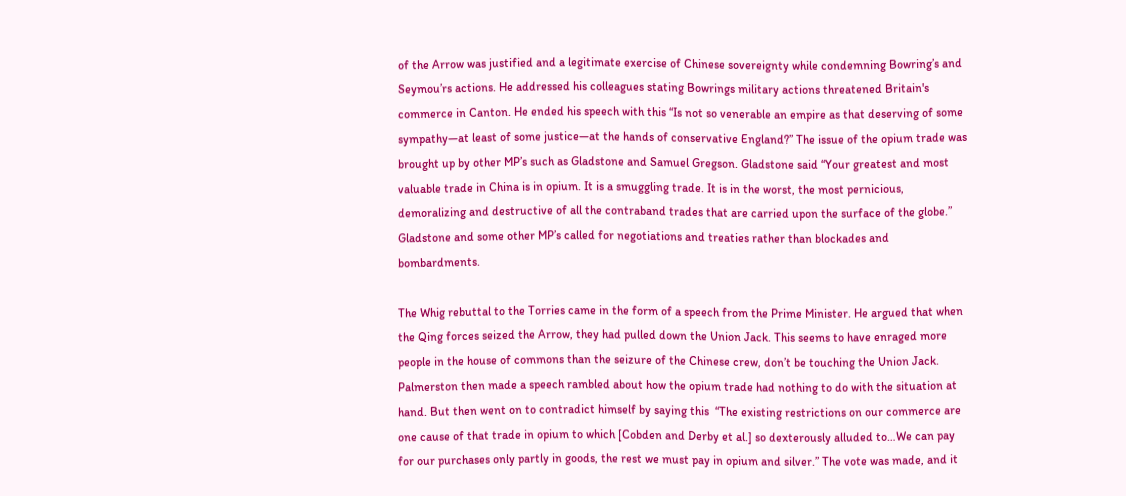of the Arrow was justified and a legitimate exercise of Chinese sovereignty while condemning Bowring’s and Seymou’rs actions. He addressed his colleagues stating Bowrings military actions threatened Britain's commerce in Canton. He ended his speech with this “Is not so venerable an empire as that deserving of some sympathy—at least of some justice—at the hands of conservative England?” The issue of the opium trade was brought up by other MP’s such as Gladstone and Samuel Gregson. Gladstone said “Your greatest and most valuable trade in China is in opium. It is a smuggling trade. It is in the worst, the most pernicious, demoralizing and destructive of all the contraband trades that are carried upon the surface of the globe.” Gladstone and some other MP’s called for negotiations and treaties rather than blockades and bombardments.

The Whig rebuttal to the Torries came in the form of a speech from the Prime Minister. He argued that when the Qing forces seized the Arrow, they had pulled down the Union Jack. This seems to have enraged more people in the house of commons than the seizure of the Chinese crew, don’t be touching the Union Jack. Palmerston then made a speech rambled about how the opium trade had nothing to do with the situation at hand. But then went on to contradict himself by saying this  “The existing restrictions on our commerce are one cause of that trade in opium to which [Cobden and Derby et al.] so dexterously alluded to…We can pay for our purchases only partly in goods, the rest we must pay in opium and silver.” The vote was made, and it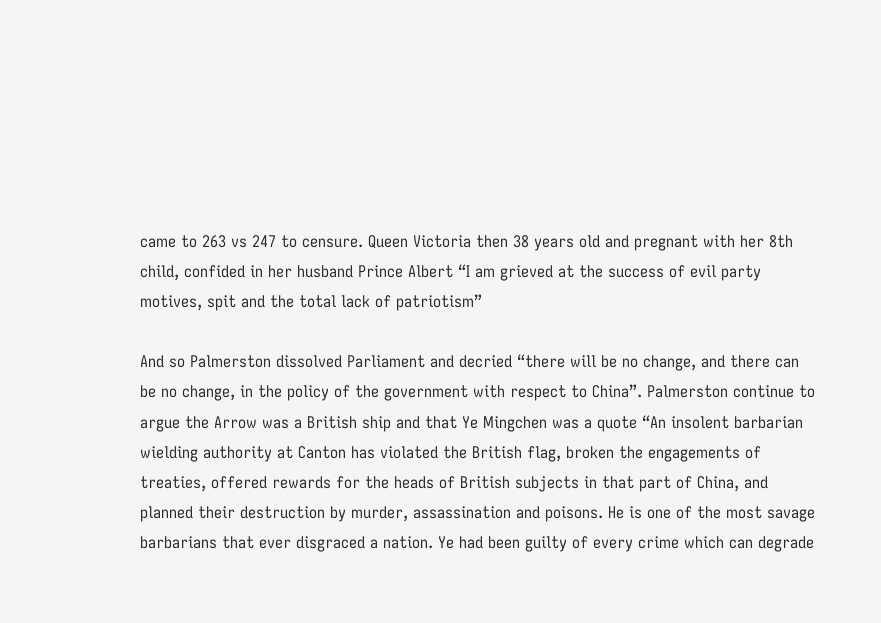came to 263 vs 247 to censure. Queen Victoria then 38 years old and pregnant with her 8th child, confided in her husband Prince Albert “I am grieved at the success of evil party motives, spit and the total lack of patriotism”

And so Palmerston dissolved Parliament and decried “there will be no change, and there can be no change, in the policy of the government with respect to China”. Palmerston continue to argue the Arrow was a British ship and that Ye Mingchen was a quote “An insolent barbarian wielding authority at Canton has violated the British flag, broken the engagements of treaties, offered rewards for the heads of British subjects in that part of China, and planned their destruction by murder, assassination and poisons. He is one of the most savage barbarians that ever disgraced a nation. Ye had been guilty of every crime which can degrade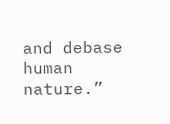and debase human nature.”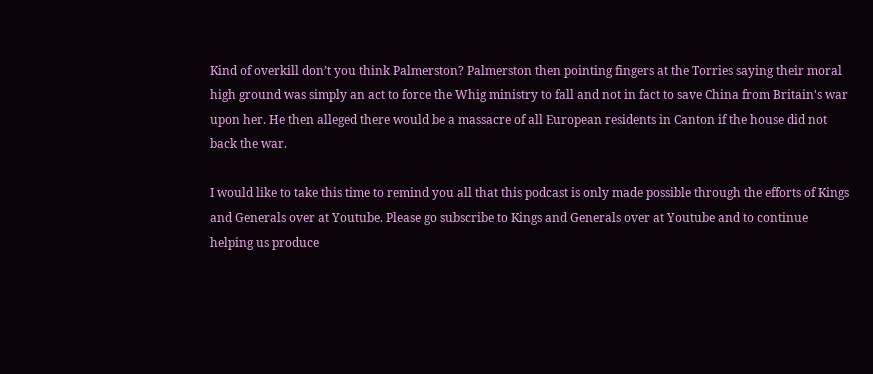Kind of overkill don’t you think Palmerston? Palmerston then pointing fingers at the Torries saying their moral high ground was simply an act to force the Whig ministry to fall and not in fact to save China from Britain's war upon her. He then alleged there would be a massacre of all European residents in Canton if the house did not back the war.

I would like to take this time to remind you all that this podcast is only made possible through the efforts of Kings and Generals over at Youtube. Please go subscribe to Kings and Generals over at Youtube and to continue helping us produce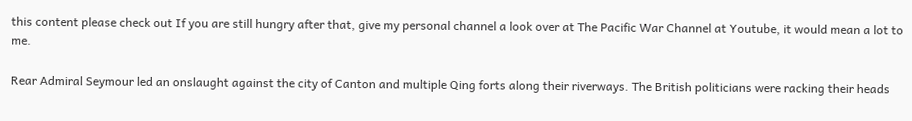this content please check out If you are still hungry after that, give my personal channel a look over at The Pacific War Channel at Youtube, it would mean a lot to me.

Rear Admiral Seymour led an onslaught against the city of Canton and multiple Qing forts along their riverways. The British politicians were racking their heads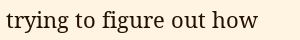trying to figure out how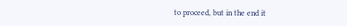to proceed, but in the end it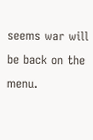seems war will be back on the menu.